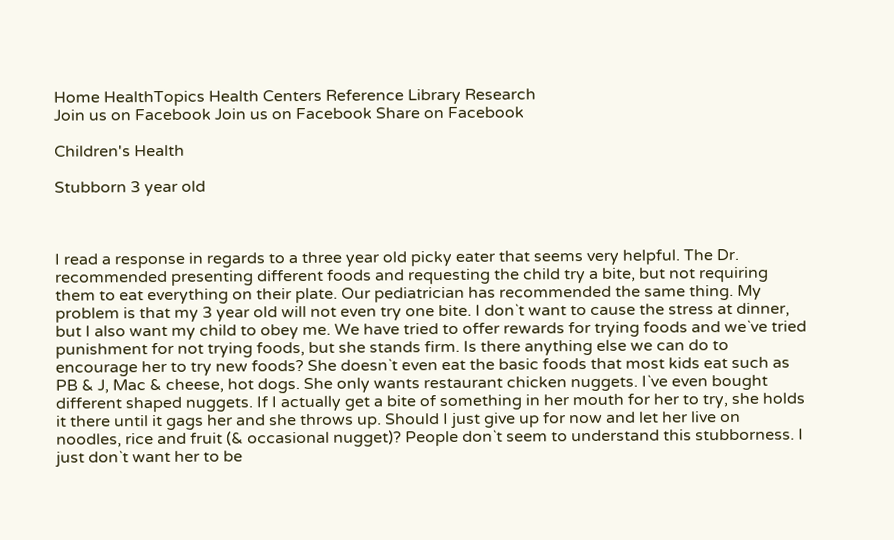Home HealthTopics Health Centers Reference Library Research
Join us on Facebook Join us on Facebook Share on Facebook

Children's Health

Stubborn 3 year old



I read a response in regards to a three year old picky eater that seems very helpful. The Dr. recommended presenting different foods and requesting the child try a bite, but not requiring them to eat everything on their plate. Our pediatrician has recommended the same thing. My problem is that my 3 year old will not even try one bite. I don`t want to cause the stress at dinner, but I also want my child to obey me. We have tried to offer rewards for trying foods and we`ve tried punishment for not trying foods, but she stands firm. Is there anything else we can do to encourage her to try new foods? She doesn`t even eat the basic foods that most kids eat such as PB & J, Mac & cheese, hot dogs. She only wants restaurant chicken nuggets. I`ve even bought different shaped nuggets. If I actually get a bite of something in her mouth for her to try, she holds it there until it gags her and she throws up. Should I just give up for now and let her live on noodles, rice and fruit (& occasional nugget)? People don`t seem to understand this stubborness. I just don`t want her to be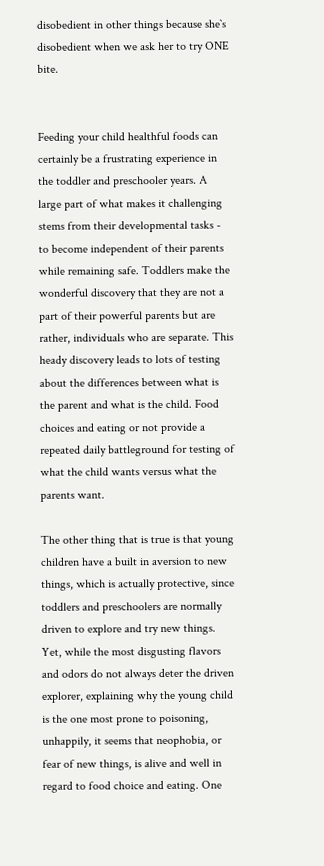disobedient in other things because she`s disobedient when we ask her to try ONE bite.


Feeding your child healthful foods can certainly be a frustrating experience in the toddler and preschooler years. A large part of what makes it challenging stems from their developmental tasks - to become independent of their parents while remaining safe. Toddlers make the wonderful discovery that they are not a part of their powerful parents but are rather, individuals who are separate. This heady discovery leads to lots of testing about the differences between what is the parent and what is the child. Food choices and eating or not provide a repeated daily battleground for testing of what the child wants versus what the parents want.

The other thing that is true is that young children have a built in aversion to new things, which is actually protective, since toddlers and preschoolers are normally driven to explore and try new things. Yet, while the most disgusting flavors and odors do not always deter the driven explorer, explaining why the young child is the one most prone to poisoning, unhappily, it seems that neophobia, or fear of new things, is alive and well in regard to food choice and eating. One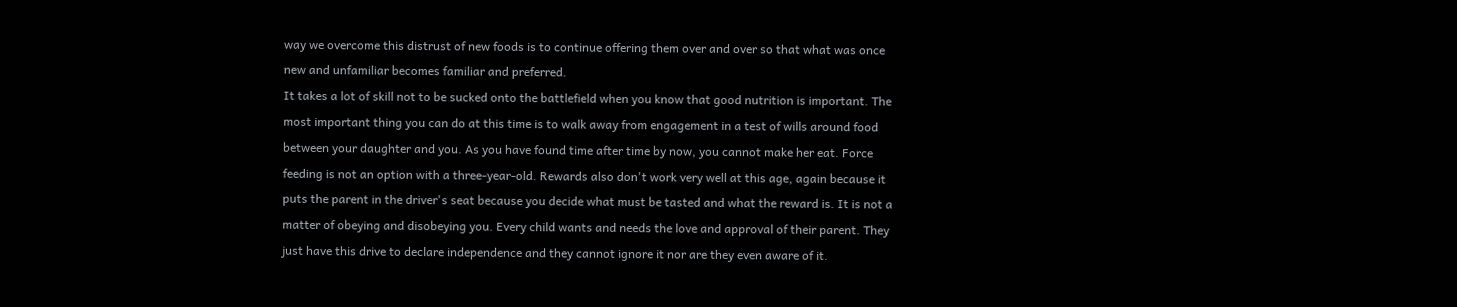way we overcome this distrust of new foods is to continue offering them over and over so that what was once new and unfamiliar becomes familiar and preferred.
It takes a lot of skill not to be sucked onto the battlefield when you know that good nutrition is important. The most important thing you can do at this time is to walk away from engagement in a test of wills around food between your daughter and you. As you have found time after time by now, you cannot make her eat. Force feeding is not an option with a three-year-old. Rewards also don't work very well at this age, again because it puts the parent in the driver's seat because you decide what must be tasted and what the reward is. It is not a matter of obeying and disobeying you. Every child wants and needs the love and approval of their parent. They just have this drive to declare independence and they cannot ignore it nor are they even aware of it.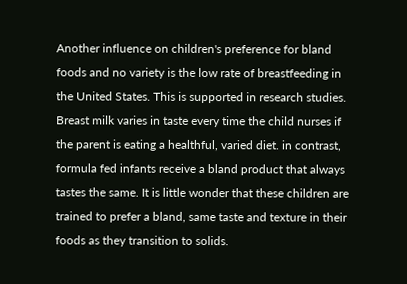Another influence on children's preference for bland foods and no variety is the low rate of breastfeeding in the United States. This is supported in research studies. Breast milk varies in taste every time the child nurses if the parent is eating a healthful, varied diet. in contrast, formula fed infants receive a bland product that always tastes the same. It is little wonder that these children are trained to prefer a bland, same taste and texture in their foods as they transition to solids.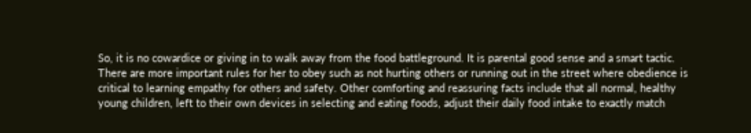So, it is no cowardice or giving in to walk away from the food battleground. It is parental good sense and a smart tactic. There are more important rules for her to obey such as not hurting others or running out in the street where obedience is critical to learning empathy for others and safety. Other comforting and reassuring facts include that all normal, healthy young children, left to their own devices in selecting and eating foods, adjust their daily food intake to exactly match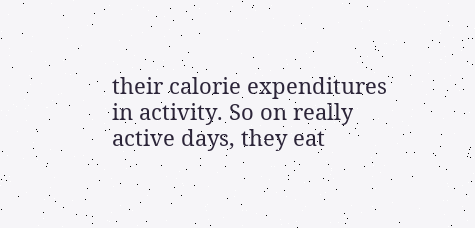their calorie expenditures in activity. So on really active days, they eat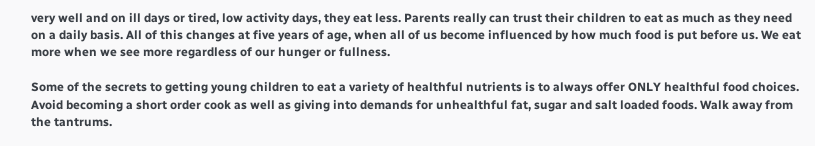very well and on ill days or tired, low activity days, they eat less. Parents really can trust their children to eat as much as they need on a daily basis. All of this changes at five years of age, when all of us become influenced by how much food is put before us. We eat more when we see more regardless of our hunger or fullness.

Some of the secrets to getting young children to eat a variety of healthful nutrients is to always offer ONLY healthful food choices. Avoid becoming a short order cook as well as giving into demands for unhealthful fat, sugar and salt loaded foods. Walk away from the tantrums.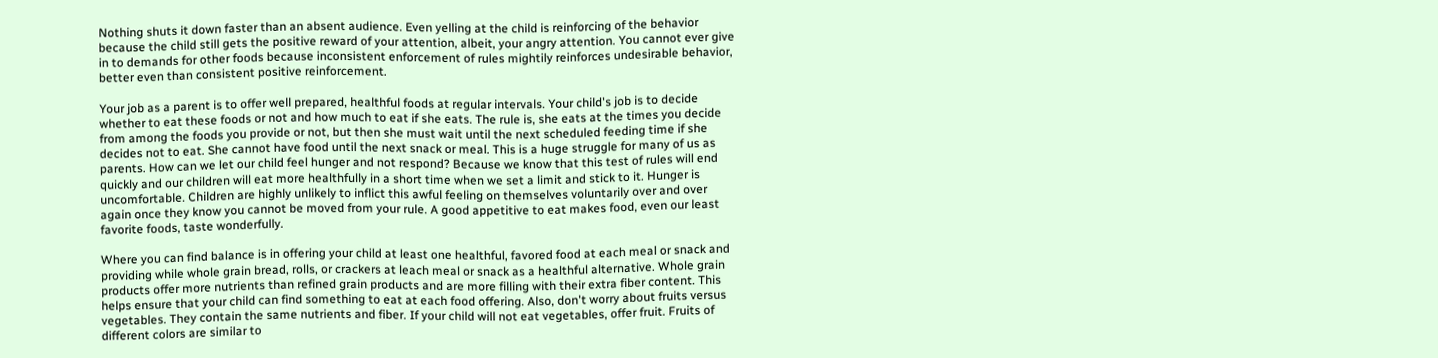Nothing shuts it down faster than an absent audience. Even yelling at the child is reinforcing of the behavior because the child still gets the positive reward of your attention, albeit, your angry attention. You cannot ever give in to demands for other foods because inconsistent enforcement of rules mightily reinforces undesirable behavior, better even than consistent positive reinforcement.

Your job as a parent is to offer well prepared, healthful foods at regular intervals. Your child's job is to decide whether to eat these foods or not and how much to eat if she eats. The rule is, she eats at the times you decide from among the foods you provide or not, but then she must wait until the next scheduled feeding time if she decides not to eat. She cannot have food until the next snack or meal. This is a huge struggle for many of us as parents. How can we let our child feel hunger and not respond? Because we know that this test of rules will end quickly and our children will eat more healthfully in a short time when we set a limit and stick to it. Hunger is uncomfortable. Children are highly unlikely to inflict this awful feeling on themselves voluntarily over and over again once they know you cannot be moved from your rule. A good appetitive to eat makes food, even our least favorite foods, taste wonderfully.

Where you can find balance is in offering your child at least one healthful, favored food at each meal or snack and providing while whole grain bread, rolls, or crackers at leach meal or snack as a healthful alternative. Whole grain products offer more nutrients than refined grain products and are more filling with their extra fiber content. This helps ensure that your child can find something to eat at each food offering. Also, don't worry about fruits versus vegetables. They contain the same nutrients and fiber. If your child will not eat vegetables, offer fruit. Fruits of different colors are similar to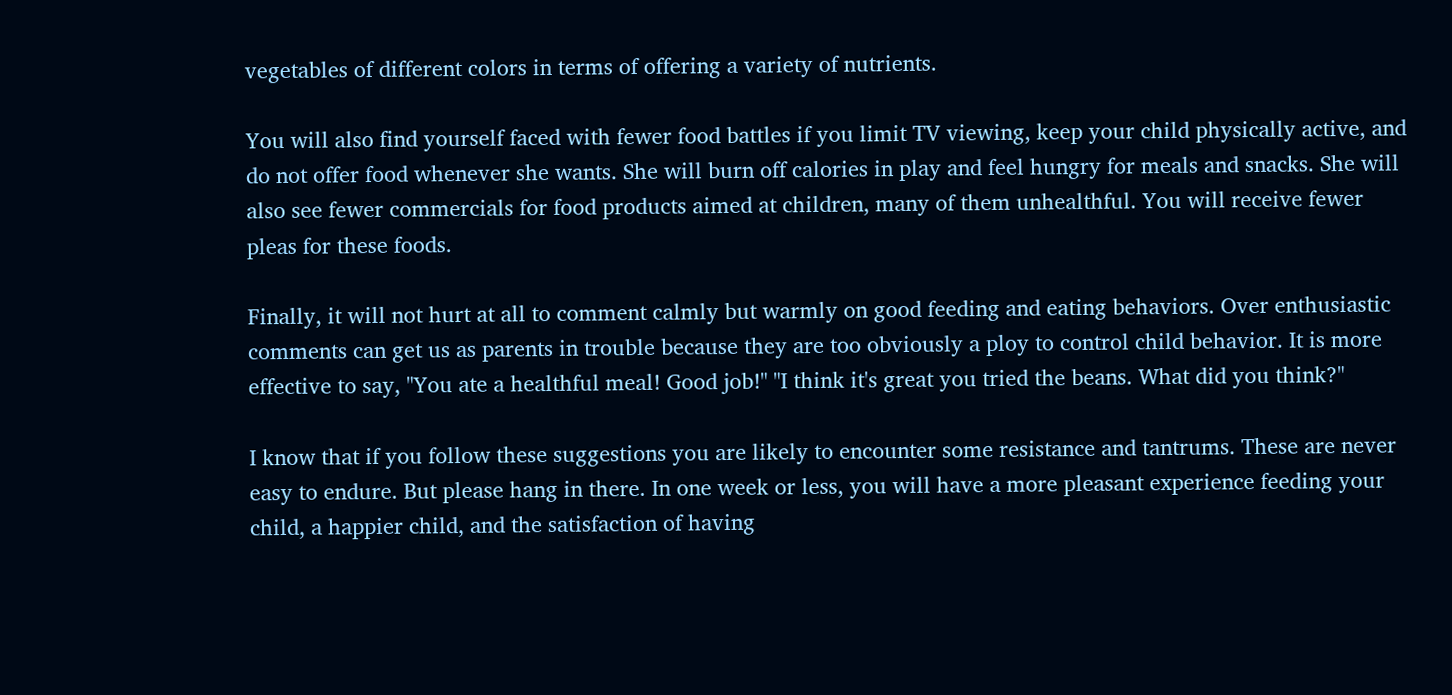vegetables of different colors in terms of offering a variety of nutrients.

You will also find yourself faced with fewer food battles if you limit TV viewing, keep your child physically active, and do not offer food whenever she wants. She will burn off calories in play and feel hungry for meals and snacks. She will also see fewer commercials for food products aimed at children, many of them unhealthful. You will receive fewer pleas for these foods.

Finally, it will not hurt at all to comment calmly but warmly on good feeding and eating behaviors. Over enthusiastic comments can get us as parents in trouble because they are too obviously a ploy to control child behavior. It is more effective to say, "You ate a healthful meal! Good job!" "I think it's great you tried the beans. What did you think?"

I know that if you follow these suggestions you are likely to encounter some resistance and tantrums. These are never easy to endure. But please hang in there. In one week or less, you will have a more pleasant experience feeding your child, a happier child, and the satisfaction of having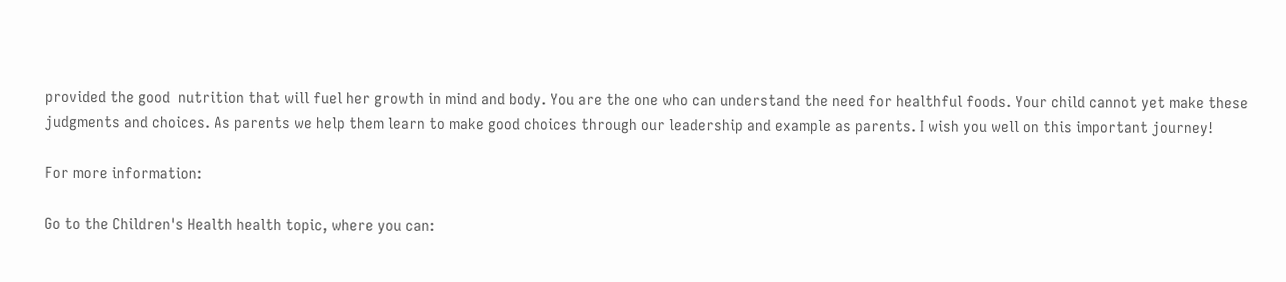provided the good  nutrition that will fuel her growth in mind and body. You are the one who can understand the need for healthful foods. Your child cannot yet make these judgments and choices. As parents we help them learn to make good choices through our leadership and example as parents. I wish you well on this important journey!

For more information:

Go to the Children's Health health topic, where you can: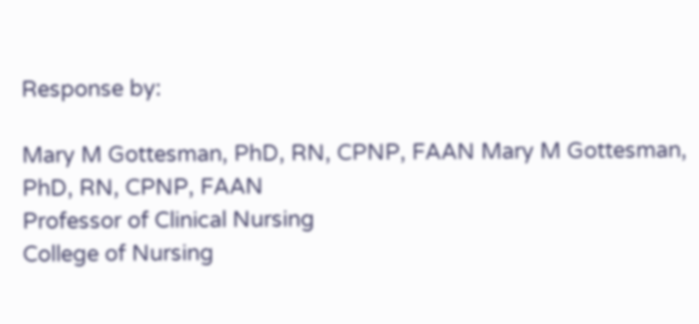Response by:

Mary M Gottesman, PhD, RN, CPNP, FAAN Mary M Gottesman, PhD, RN, CPNP, FAAN
Professor of Clinical Nursing
College of Nursing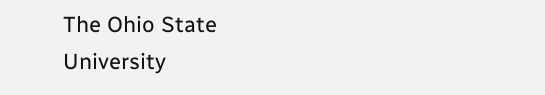The Ohio State University